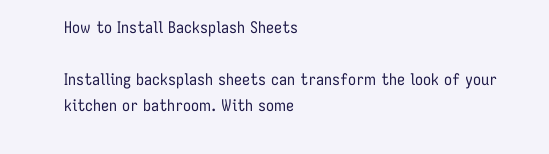How to Install Backsplash Sheets

Installing backsplash sheets can transform the look of your kitchen or bathroom. With some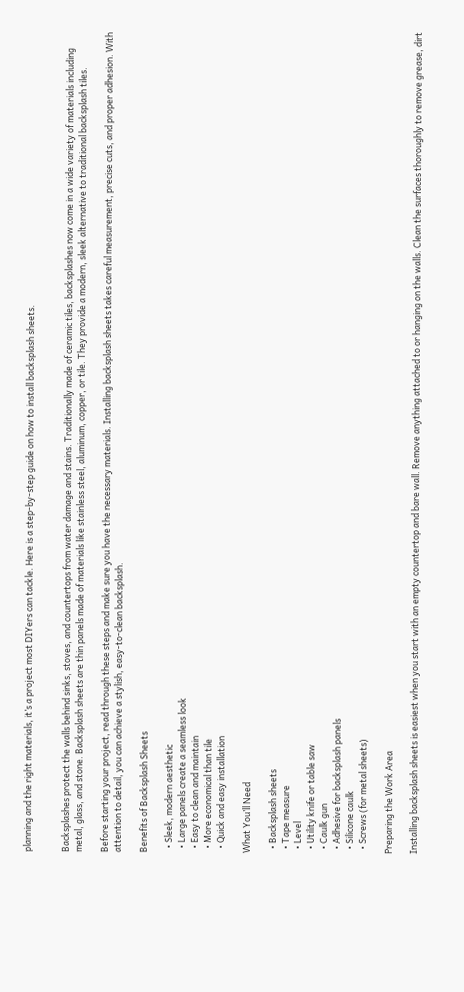planning and the right materials, it’s a project most DIYers can tackle. Here is a step-by-step guide on how to install backsplash sheets.


Backsplashes protect the walls behind sinks, stoves, and countertops from water damage and stains. Traditionally made of ceramic tiles, backsplashes now come in a wide variety of materials including metal, glass, and stone. Backsplash sheets are thin panels made of materials like stainless steel, aluminum, copper, or tile. They provide a modern, sleek alternative to traditional backsplash tiles.

Before starting your project, read through these steps and make sure you have the necessary materials. Installing backsplash sheets takes careful measurement, precise cuts, and proper adhesion. With attention to detail, you can achieve a stylish, easy-to-clean backsplash.

Benefits of Backsplash Sheets

  • Sleek, modern aesthetic
  • Large panels create a seamless look
  • Easy to clean and maintain
  • More economical than tile
  • Quick and easy installation

What You’ll Need

  • Backsplash sheets
  • Tape measure
  • Level
  • Utility knife or table saw
  • Caulk gun
  • Adhesive for backsplash panels
  • Silicone caulk
  • Screws (for metal sheets)

Preparing the Work Area

Installing backsplash sheets is easiest when you start with an empty countertop and bare wall. Remove anything attached to or hanging on the walls. Clean the surfaces thoroughly to remove grease, dirt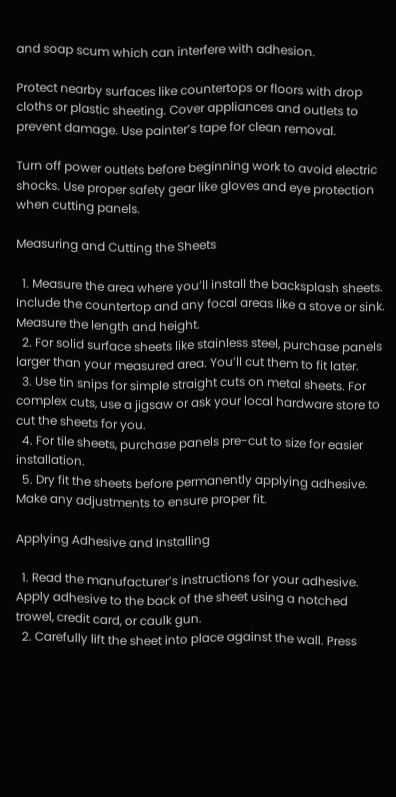and soap scum which can interfere with adhesion.

Protect nearby surfaces like countertops or floors with drop cloths or plastic sheeting. Cover appliances and outlets to prevent damage. Use painter’s tape for clean removal.

Turn off power outlets before beginning work to avoid electric shocks. Use proper safety gear like gloves and eye protection when cutting panels.

Measuring and Cutting the Sheets

  1. Measure the area where you’ll install the backsplash sheets. Include the countertop and any focal areas like a stove or sink. Measure the length and height.
  2. For solid surface sheets like stainless steel, purchase panels larger than your measured area. You’ll cut them to fit later.
  3. Use tin snips for simple straight cuts on metal sheets. For complex cuts, use a jigsaw or ask your local hardware store to cut the sheets for you.
  4. For tile sheets, purchase panels pre-cut to size for easier installation.
  5. Dry fit the sheets before permanently applying adhesive. Make any adjustments to ensure proper fit.

Applying Adhesive and Installing

  1. Read the manufacturer’s instructions for your adhesive. Apply adhesive to the back of the sheet using a notched trowel, credit card, or caulk gun.
  2. Carefully lift the sheet into place against the wall. Press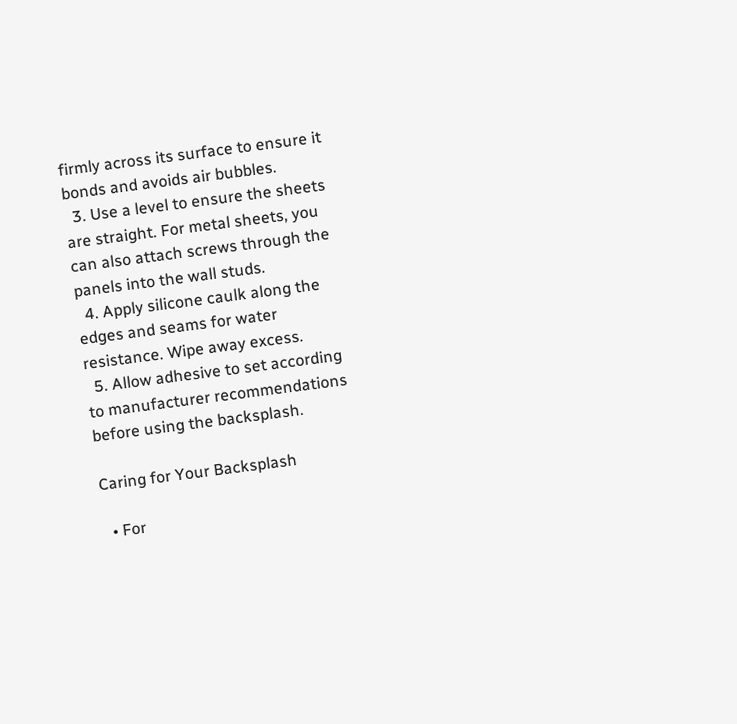firmly across its surface to ensure it bonds and avoids air bubbles.
  3. Use a level to ensure the sheets are straight. For metal sheets, you can also attach screws through the panels into the wall studs.
  4. Apply silicone caulk along the edges and seams for water resistance. Wipe away excess.
  5. Allow adhesive to set according to manufacturer recommendations before using the backsplash.

Caring for Your Backsplash

  • For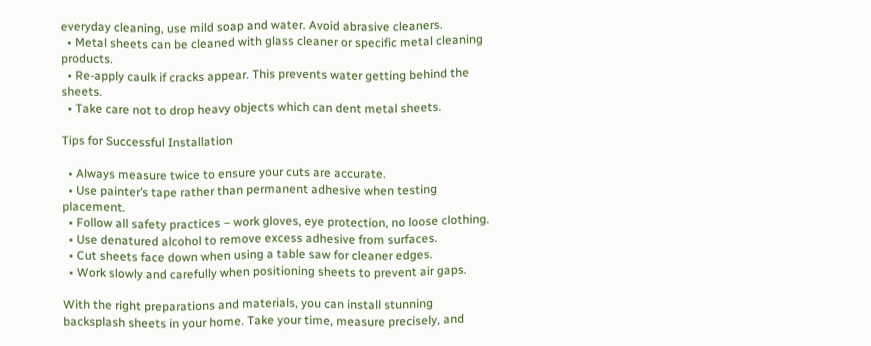everyday cleaning, use mild soap and water. Avoid abrasive cleaners.
  • Metal sheets can be cleaned with glass cleaner or specific metal cleaning products.
  • Re-apply caulk if cracks appear. This prevents water getting behind the sheets.
  • Take care not to drop heavy objects which can dent metal sheets.

Tips for Successful Installation

  • Always measure twice to ensure your cuts are accurate.
  • Use painter’s tape rather than permanent adhesive when testing placement.
  • Follow all safety practices – work gloves, eye protection, no loose clothing.
  • Use denatured alcohol to remove excess adhesive from surfaces.
  • Cut sheets face down when using a table saw for cleaner edges.
  • Work slowly and carefully when positioning sheets to prevent air gaps.

With the right preparations and materials, you can install stunning backsplash sheets in your home. Take your time, measure precisely, and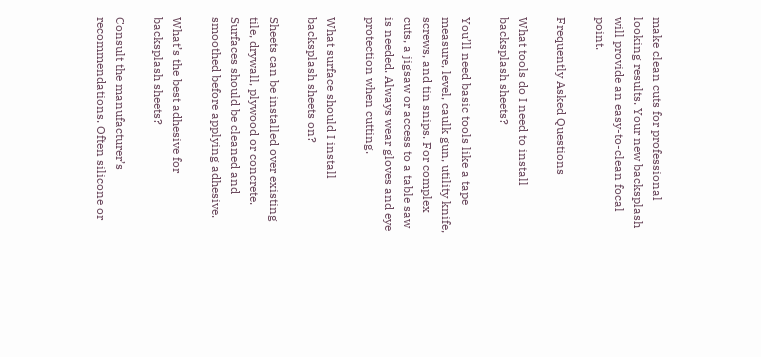make clean cuts for professional looking results. Your new backsplash will provide an easy-to-clean focal point.

Frequently Asked Questions

What tools do I need to install backsplash sheets?

You’ll need basic tools like a tape measure, level, caulk gun, utility knife, screws, and tin snips. For complex cuts, a jigsaw or access to a table saw is needed. Always wear gloves and eye protection when cutting.

What surface should I install backsplash sheets on?

Sheets can be installed over existing tile, drywall, plywood or concrete. Surfaces should be cleaned and smoothed before applying adhesive.

What’s the best adhesive for backsplash sheets?

Consult the manufacturer’s recommendations. Often silicone or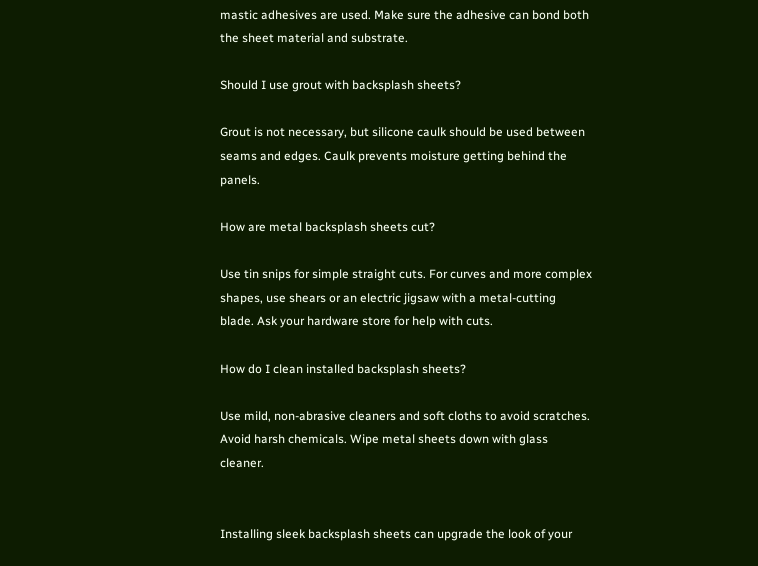mastic adhesives are used. Make sure the adhesive can bond both the sheet material and substrate.

Should I use grout with backsplash sheets?

Grout is not necessary, but silicone caulk should be used between seams and edges. Caulk prevents moisture getting behind the panels.

How are metal backsplash sheets cut?

Use tin snips for simple straight cuts. For curves and more complex shapes, use shears or an electric jigsaw with a metal-cutting blade. Ask your hardware store for help with cuts.

How do I clean installed backsplash sheets?

Use mild, non-abrasive cleaners and soft cloths to avoid scratches. Avoid harsh chemicals. Wipe metal sheets down with glass cleaner.


Installing sleek backsplash sheets can upgrade the look of your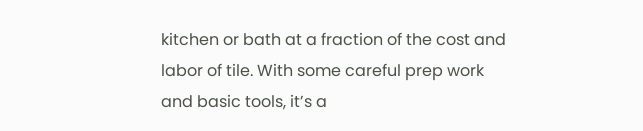kitchen or bath at a fraction of the cost and labor of tile. With some careful prep work and basic tools, it’s a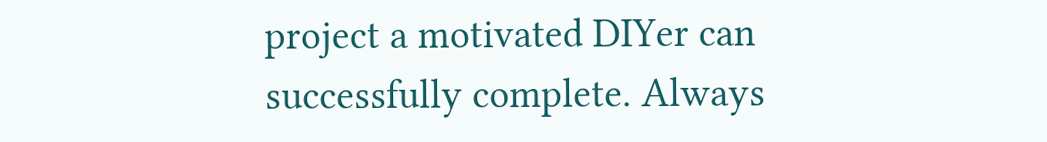project a motivated DIYer can successfully complete. Always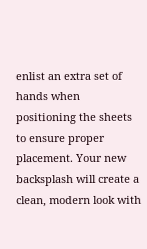enlist an extra set of hands when positioning the sheets to ensure proper placement. Your new backsplash will create a clean, modern look with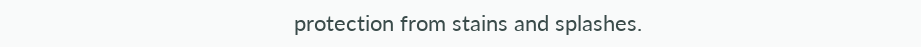protection from stains and splashes.